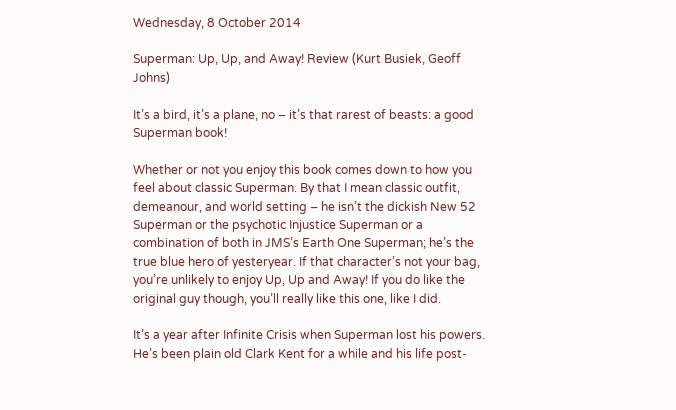Wednesday, 8 October 2014

Superman: Up, Up, and Away! Review (Kurt Busiek, Geoff Johns)

It’s a bird, it’s a plane, no – it’s that rarest of beasts: a good Superman book!

Whether or not you enjoy this book comes down to how you feel about classic Superman. By that I mean classic outfit, demeanour, and world setting – he isn’t the dickish New 52 Superman or the psychotic Injustice Superman or a combination of both in JMS’s Earth One Superman; he’s the true blue hero of yesteryear. If that character’s not your bag, you’re unlikely to enjoy Up, Up and Away! If you do like the original guy though, you’ll really like this one, like I did.

It’s a year after Infinite Crisis when Superman lost his powers. He’s been plain old Clark Kent for a while and his life post-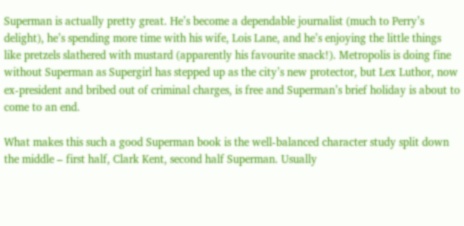Superman is actually pretty great. He’s become a dependable journalist (much to Perry’s delight), he’s spending more time with his wife, Lois Lane, and he’s enjoying the little things like pretzels slathered with mustard (apparently his favourite snack!). Metropolis is doing fine without Superman as Supergirl has stepped up as the city’s new protector, but Lex Luthor, now ex-president and bribed out of criminal charges, is free and Superman’s brief holiday is about to come to an end.

What makes this such a good Superman book is the well-balanced character study split down the middle – first half, Clark Kent, second half Superman. Usually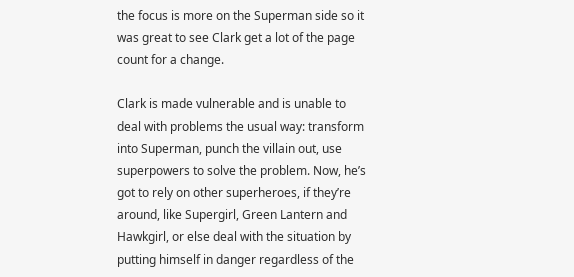the focus is more on the Superman side so it was great to see Clark get a lot of the page count for a change.

Clark is made vulnerable and is unable to deal with problems the usual way: transform into Superman, punch the villain out, use superpowers to solve the problem. Now, he’s got to rely on other superheroes, if they’re around, like Supergirl, Green Lantern and Hawkgirl, or else deal with the situation by putting himself in danger regardless of the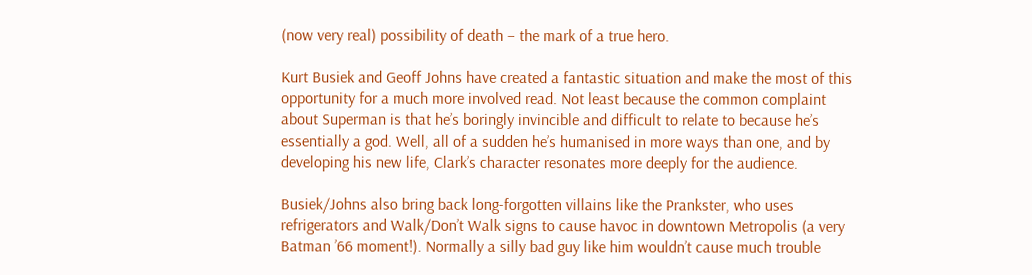(now very real) possibility of death – the mark of a true hero.

Kurt Busiek and Geoff Johns have created a fantastic situation and make the most of this opportunity for a much more involved read. Not least because the common complaint about Superman is that he’s boringly invincible and difficult to relate to because he’s essentially a god. Well, all of a sudden he’s humanised in more ways than one, and by developing his new life, Clark’s character resonates more deeply for the audience.

Busiek/Johns also bring back long-forgotten villains like the Prankster, who uses refrigerators and Walk/Don’t Walk signs to cause havoc in downtown Metropolis (a very Batman ’66 moment!). Normally a silly bad guy like him wouldn’t cause much trouble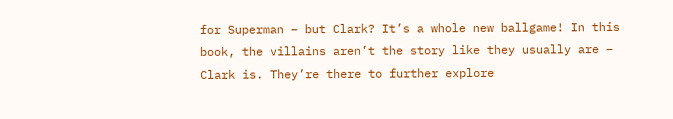for Superman – but Clark? It’s a whole new ballgame! In this book, the villains aren’t the story like they usually are – Clark is. They’re there to further explore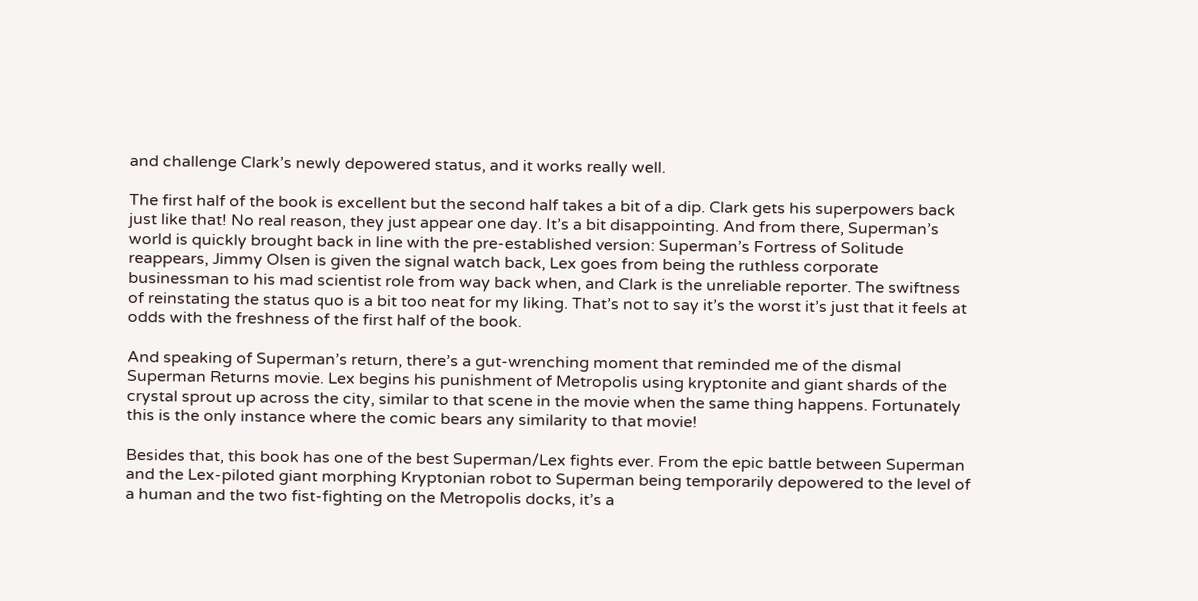and challenge Clark’s newly depowered status, and it works really well.

The first half of the book is excellent but the second half takes a bit of a dip. Clark gets his superpowers back just like that! No real reason, they just appear one day. It’s a bit disappointing. And from there, Superman’s world is quickly brought back in line with the pre-established version: Superman’s Fortress of Solitude reappears, Jimmy Olsen is given the signal watch back, Lex goes from being the ruthless corporate businessman to his mad scientist role from way back when, and Clark is the unreliable reporter. The swiftness of reinstating the status quo is a bit too neat for my liking. That’s not to say it’s the worst it’s just that it feels at odds with the freshness of the first half of the book.

And speaking of Superman’s return, there’s a gut-wrenching moment that reminded me of the dismal Superman Returns movie. Lex begins his punishment of Metropolis using kryptonite and giant shards of the crystal sprout up across the city, similar to that scene in the movie when the same thing happens. Fortunately this is the only instance where the comic bears any similarity to that movie!

Besides that, this book has one of the best Superman/Lex fights ever. From the epic battle between Superman and the Lex-piloted giant morphing Kryptonian robot to Superman being temporarily depowered to the level of a human and the two fist-fighting on the Metropolis docks, it’s a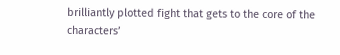brilliantly plotted fight that gets to the core of the characters’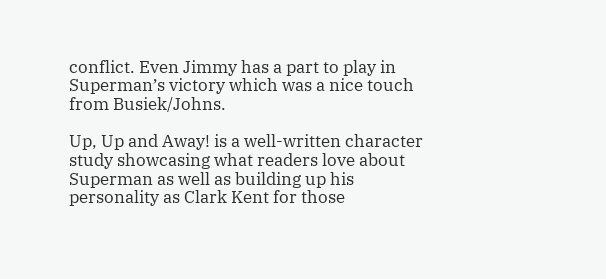conflict. Even Jimmy has a part to play in Superman’s victory which was a nice touch from Busiek/Johns.

Up, Up and Away! is a well-written character study showcasing what readers love about Superman as well as building up his personality as Clark Kent for those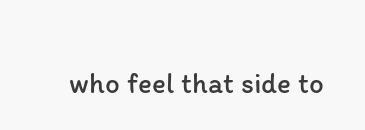who feel that side to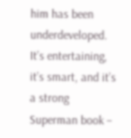him has been underdeveloped. It’s entertaining, it’s smart, and it’s a strong Superman book –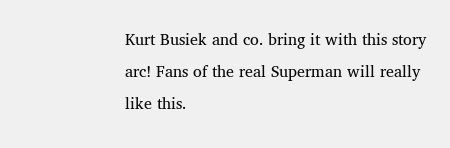Kurt Busiek and co. bring it with this story arc! Fans of the real Superman will really like this.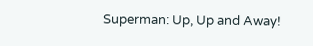Superman: Up, Up and Away!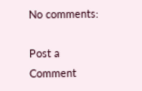No comments:

Post a Comment